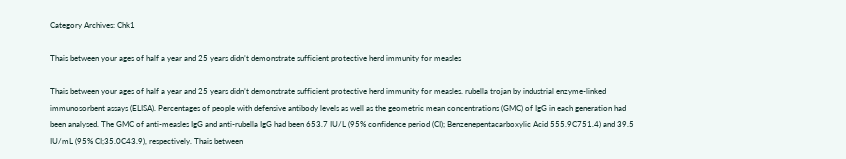Category Archives: Chk1

Thais between your ages of half a year and 25 years didn’t demonstrate sufficient protective herd immunity for measles

Thais between your ages of half a year and 25 years didn’t demonstrate sufficient protective herd immunity for measles. rubella trojan by industrial enzyme-linked immunosorbent assays (ELISA). Percentages of people with defensive antibody levels as well as the geometric mean concentrations (GMC) of IgG in each generation had been analysed. The GMC of anti-measles IgG and anti-rubella IgG had been 653.7 IU/L (95% confidence period (CI); Benzenepentacarboxylic Acid 555.9C751.4) and 39.5 IU/mL (95% CI;35.0C43.9), respectively. Thais between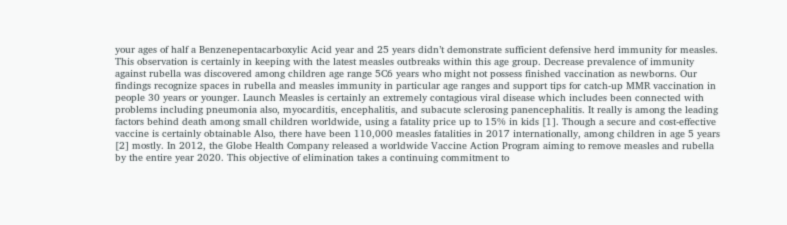your ages of half a Benzenepentacarboxylic Acid year and 25 years didn’t demonstrate sufficient defensive herd immunity for measles. This observation is certainly in keeping with the latest measles outbreaks within this age group. Decrease prevalence of immunity against rubella was discovered among children age range 5C6 years who might not possess finished vaccination as newborns. Our findings recognize spaces in rubella and measles immunity in particular age ranges and support tips for catch-up MMR vaccination in people 30 years or younger. Launch Measles is certainly an extremely contagious viral disease which includes been connected with problems including pneumonia also, myocarditis, encephalitis, and subacute sclerosing panencephalitis. It really is among the leading factors behind death among small children worldwide, using a fatality price up to 15% in kids [1]. Though a secure and cost-effective vaccine is certainly obtainable Also, there have been 110,000 measles fatalities in 2017 internationally, among children in age 5 years [2] mostly. In 2012, the Globe Health Company released a worldwide Vaccine Action Program aiming to remove measles and rubella by the entire year 2020. This objective of elimination takes a continuing commitment to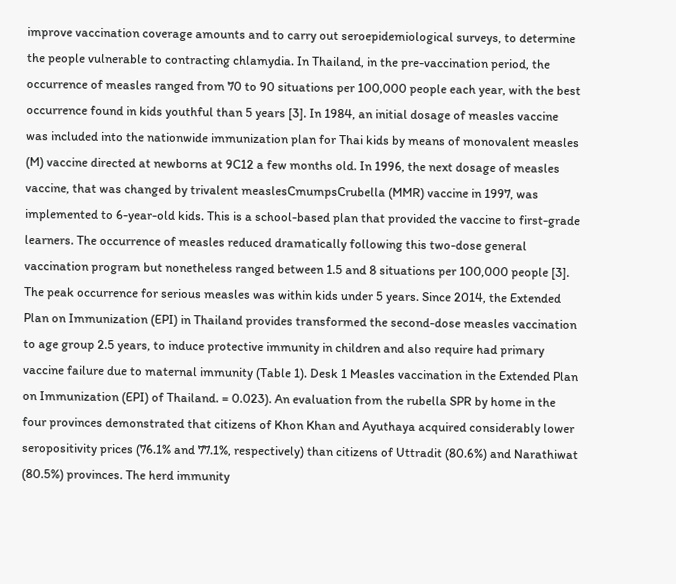improve vaccination coverage amounts and to carry out seroepidemiological surveys, to determine the people vulnerable to contracting chlamydia. In Thailand, in the pre-vaccination period, the occurrence of measles ranged from 70 to 90 situations per 100,000 people each year, with the best occurrence found in kids youthful than 5 years [3]. In 1984, an initial dosage of measles vaccine was included into the nationwide immunization plan for Thai kids by means of monovalent measles (M) vaccine directed at newborns at 9C12 a few months old. In 1996, the next dosage of measles vaccine, that was changed by trivalent measlesCmumpsCrubella (MMR) vaccine in 1997, was implemented to 6-year-old kids. This is a school-based plan that provided the vaccine to first-grade learners. The occurrence of measles reduced dramatically following this two-dose general vaccination program but nonetheless ranged between 1.5 and 8 situations per 100,000 people [3]. The peak occurrence for serious measles was within kids under 5 years. Since 2014, the Extended Plan on Immunization (EPI) in Thailand provides transformed the second-dose measles vaccination to age group 2.5 years, to induce protective immunity in children and also require had primary vaccine failure due to maternal immunity (Table 1). Desk 1 Measles vaccination in the Extended Plan on Immunization (EPI) of Thailand. = 0.023). An evaluation from the rubella SPR by home in the four provinces demonstrated that citizens of Khon Khan and Ayuthaya acquired considerably lower seropositivity prices (76.1% and 77.1%, respectively) than citizens of Uttradit (80.6%) and Narathiwat (80.5%) provinces. The herd immunity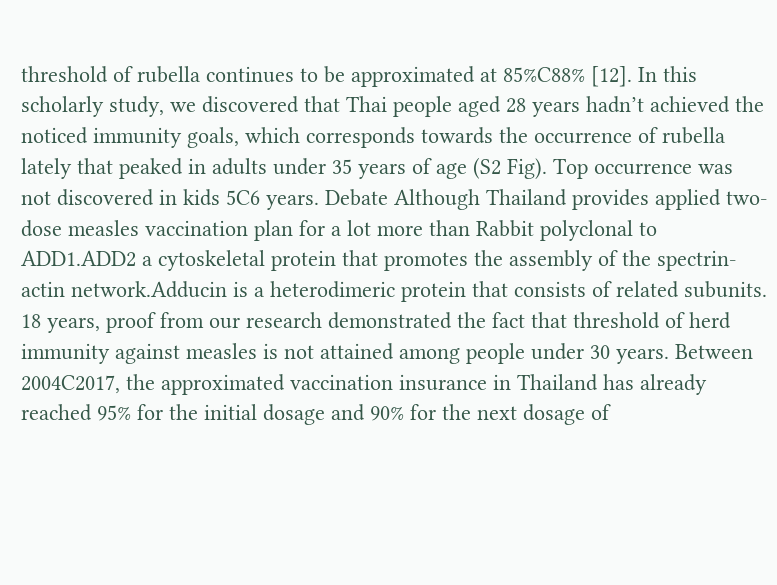threshold of rubella continues to be approximated at 85%C88% [12]. In this scholarly study, we discovered that Thai people aged 28 years hadn’t achieved the noticed immunity goals, which corresponds towards the occurrence of rubella lately that peaked in adults under 35 years of age (S2 Fig). Top occurrence was not discovered in kids 5C6 years. Debate Although Thailand provides applied two-dose measles vaccination plan for a lot more than Rabbit polyclonal to ADD1.ADD2 a cytoskeletal protein that promotes the assembly of the spectrin-actin network.Adducin is a heterodimeric protein that consists of related subunits. 18 years, proof from our research demonstrated the fact that threshold of herd immunity against measles is not attained among people under 30 years. Between 2004C2017, the approximated vaccination insurance in Thailand has already reached 95% for the initial dosage and 90% for the next dosage of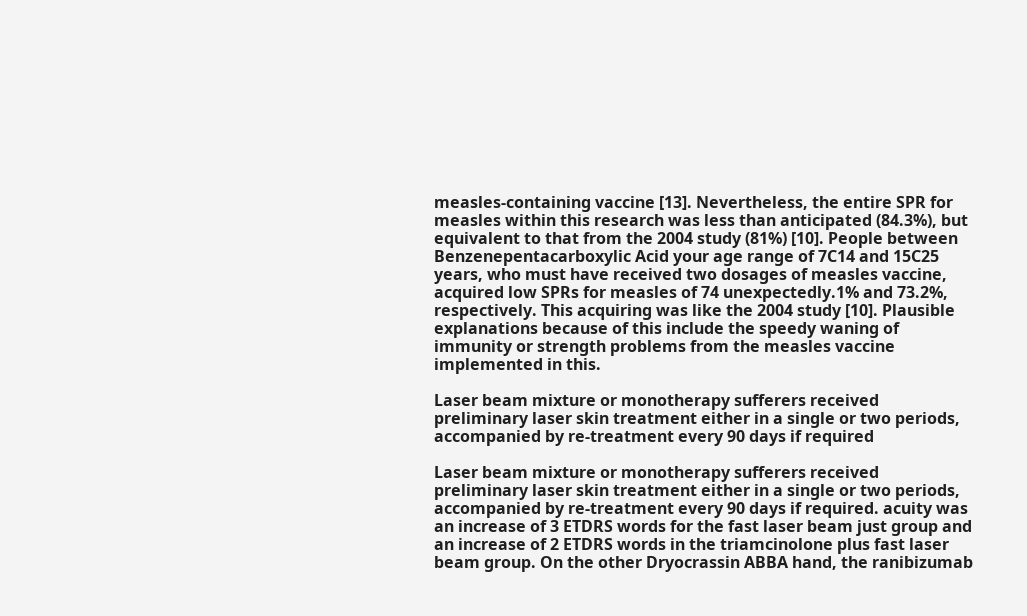measles-containing vaccine [13]. Nevertheless, the entire SPR for measles within this research was less than anticipated (84.3%), but equivalent to that from the 2004 study (81%) [10]. People between Benzenepentacarboxylic Acid your age range of 7C14 and 15C25 years, who must have received two dosages of measles vaccine, acquired low SPRs for measles of 74 unexpectedly.1% and 73.2%, respectively. This acquiring was like the 2004 study [10]. Plausible explanations because of this include the speedy waning of immunity or strength problems from the measles vaccine implemented in this.

Laser beam mixture or monotherapy sufferers received preliminary laser skin treatment either in a single or two periods, accompanied by re-treatment every 90 days if required

Laser beam mixture or monotherapy sufferers received preliminary laser skin treatment either in a single or two periods, accompanied by re-treatment every 90 days if required. acuity was an increase of 3 ETDRS words for the fast laser beam just group and an increase of 2 ETDRS words in the triamcinolone plus fast laser beam group. On the other Dryocrassin ABBA hand, the ranibizumab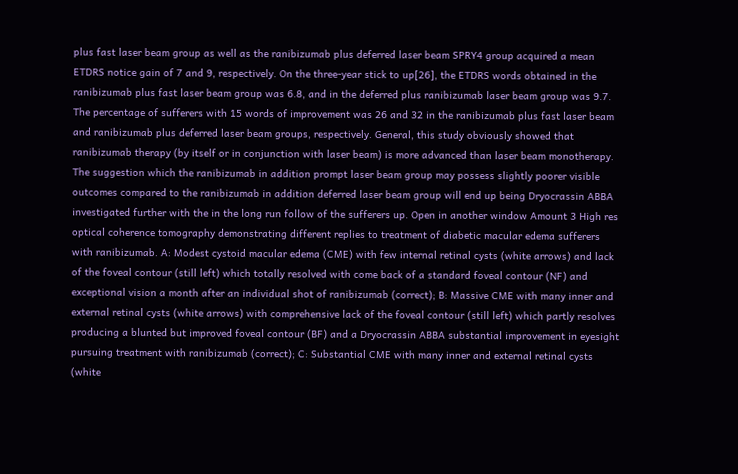plus fast laser beam group as well as the ranibizumab plus deferred laser beam SPRY4 group acquired a mean ETDRS notice gain of 7 and 9, respectively. On the three-year stick to up[26], the ETDRS words obtained in the ranibizumab plus fast laser beam group was 6.8, and in the deferred plus ranibizumab laser beam group was 9.7. The percentage of sufferers with 15 words of improvement was 26 and 32 in the ranibizumab plus fast laser beam and ranibizumab plus deferred laser beam groups, respectively. General, this study obviously showed that ranibizumab therapy (by itself or in conjunction with laser beam) is more advanced than laser beam monotherapy. The suggestion which the ranibizumab in addition prompt laser beam group may possess slightly poorer visible outcomes compared to the ranibizumab in addition deferred laser beam group will end up being Dryocrassin ABBA investigated further with the in the long run follow of the sufferers up. Open in another window Amount 3 High res optical coherence tomography demonstrating different replies to treatment of diabetic macular edema sufferers with ranibizumab. A: Modest cystoid macular edema (CME) with few internal retinal cysts (white arrows) and lack of the foveal contour (still left) which totally resolved with come back of a standard foveal contour (NF) and exceptional vision a month after an individual shot of ranibizumab (correct); B: Massive CME with many inner and external retinal cysts (white arrows) with comprehensive lack of the foveal contour (still left) which partly resolves producing a blunted but improved foveal contour (BF) and a Dryocrassin ABBA substantial improvement in eyesight pursuing treatment with ranibizumab (correct); C: Substantial CME with many inner and external retinal cysts (white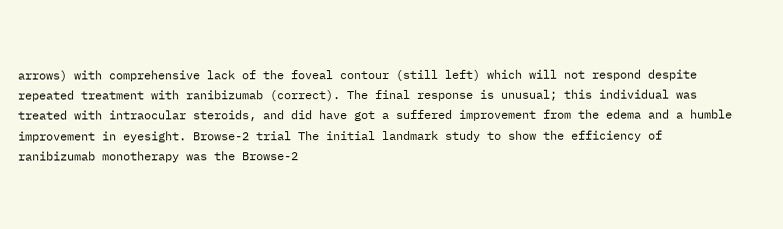arrows) with comprehensive lack of the foveal contour (still left) which will not respond despite repeated treatment with ranibizumab (correct). The final response is unusual; this individual was treated with intraocular steroids, and did have got a suffered improvement from the edema and a humble improvement in eyesight. Browse-2 trial The initial landmark study to show the efficiency of ranibizumab monotherapy was the Browse-2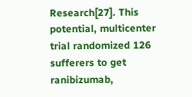Research[27]. This potential, multicenter trial randomized 126 sufferers to get ranibizumab,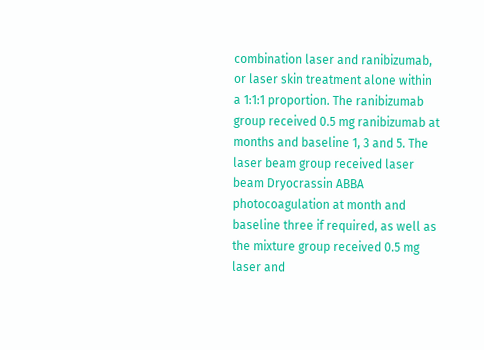combination laser and ranibizumab, or laser skin treatment alone within a 1:1:1 proportion. The ranibizumab group received 0.5 mg ranibizumab at months and baseline 1, 3 and 5. The laser beam group received laser beam Dryocrassin ABBA photocoagulation at month and baseline three if required, as well as the mixture group received 0.5 mg laser and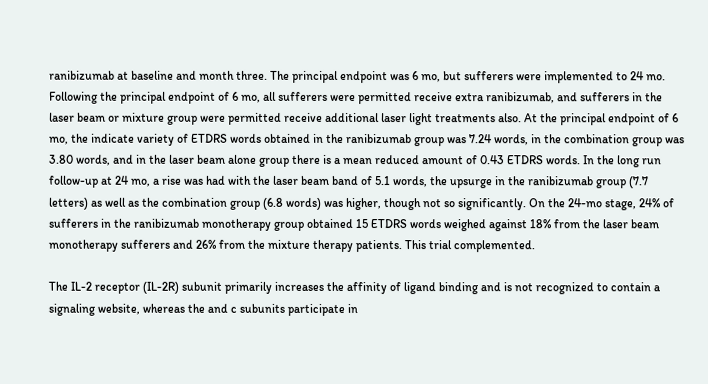ranibizumab at baseline and month three. The principal endpoint was 6 mo, but sufferers were implemented to 24 mo. Following the principal endpoint of 6 mo, all sufferers were permitted receive extra ranibizumab, and sufferers in the laser beam or mixture group were permitted receive additional laser light treatments also. At the principal endpoint of 6 mo, the indicate variety of ETDRS words obtained in the ranibizumab group was 7.24 words, in the combination group was 3.80 words, and in the laser beam alone group there is a mean reduced amount of 0.43 ETDRS words. In the long run follow-up at 24 mo, a rise was had with the laser beam band of 5.1 words, the upsurge in the ranibizumab group (7.7 letters) as well as the combination group (6.8 words) was higher, though not so significantly. On the 24-mo stage, 24% of sufferers in the ranibizumab monotherapy group obtained 15 ETDRS words weighed against 18% from the laser beam monotherapy sufferers and 26% from the mixture therapy patients. This trial complemented.

The IL-2 receptor (IL-2R) subunit primarily increases the affinity of ligand binding and is not recognized to contain a signaling website, whereas the and c subunits participate in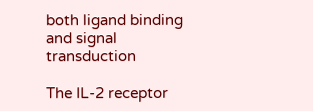both ligand binding and signal transduction

The IL-2 receptor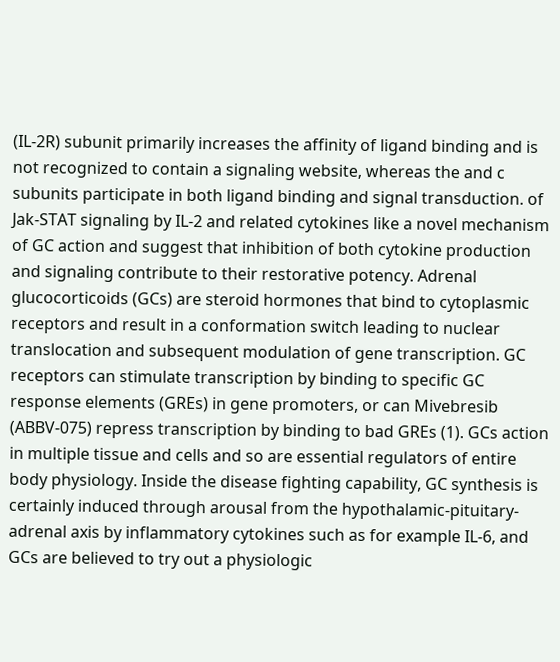(IL-2R) subunit primarily increases the affinity of ligand binding and is not recognized to contain a signaling website, whereas the and c subunits participate in both ligand binding and signal transduction. of Jak-STAT signaling by IL-2 and related cytokines like a novel mechanism of GC action and suggest that inhibition of both cytokine production and signaling contribute to their restorative potency. Adrenal glucocorticoids (GCs) are steroid hormones that bind to cytoplasmic receptors and result in a conformation switch leading to nuclear translocation and subsequent modulation of gene transcription. GC receptors can stimulate transcription by binding to specific GC response elements (GREs) in gene promoters, or can Mivebresib (ABBV-075) repress transcription by binding to bad GREs (1). GCs action in multiple tissue and cells and so are essential regulators of entire body physiology. Inside the disease fighting capability, GC synthesis is certainly induced through arousal from the hypothalamic-pituitary-adrenal axis by inflammatory cytokines such as for example IL-6, and GCs are believed to try out a physiologic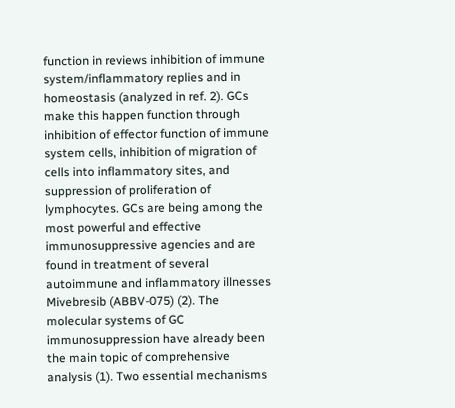function in reviews inhibition of immune system/inflammatory replies and in homeostasis (analyzed in ref. 2). GCs make this happen function through inhibition of effector function of immune system cells, inhibition of migration of cells into inflammatory sites, and suppression of proliferation of lymphocytes. GCs are being among the most powerful and effective immunosuppressive agencies and are found in treatment of several autoimmune and inflammatory illnesses Mivebresib (ABBV-075) (2). The molecular systems of GC immunosuppression have already been the main topic of comprehensive analysis (1). Two essential mechanisms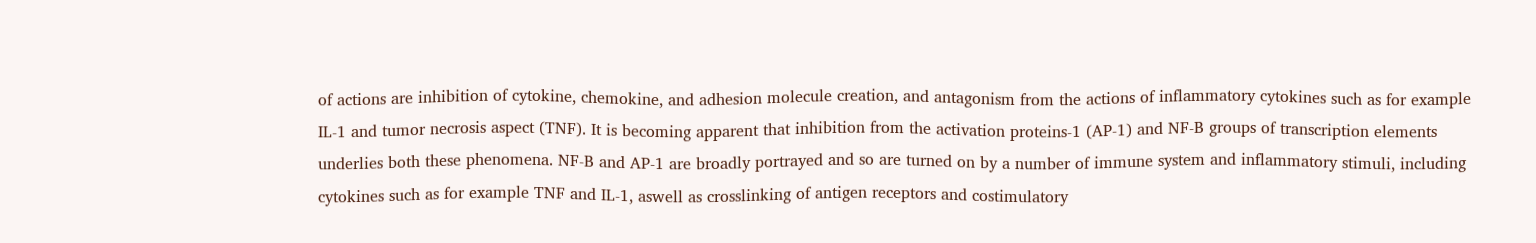of actions are inhibition of cytokine, chemokine, and adhesion molecule creation, and antagonism from the actions of inflammatory cytokines such as for example IL-1 and tumor necrosis aspect (TNF). It is becoming apparent that inhibition from the activation proteins-1 (AP-1) and NF-B groups of transcription elements underlies both these phenomena. NF-B and AP-1 are broadly portrayed and so are turned on by a number of immune system and inflammatory stimuli, including cytokines such as for example TNF and IL-1, aswell as crosslinking of antigen receptors and costimulatory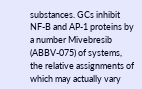substances. GCs inhibit NF-B and AP-1 proteins by a number Mivebresib (ABBV-075) of systems, the relative assignments of which may actually vary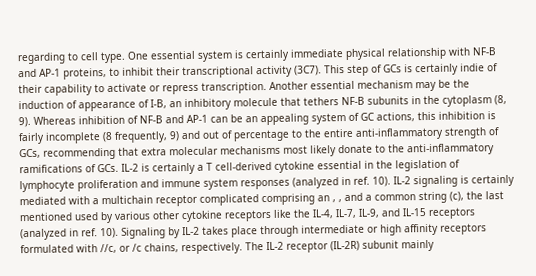regarding to cell type. One essential system is certainly immediate physical relationship with NF-B and AP-1 proteins, to inhibit their transcriptional activity (3C7). This step of GCs is certainly indie of their capability to activate or repress transcription. Another essential mechanism may be the induction of appearance of I-B, an inhibitory molecule that tethers NF-B subunits in the cytoplasm (8, 9). Whereas inhibition of NF-B and AP-1 can be an appealing system of GC actions, this inhibition is fairly incomplete (8 frequently, 9) and out of percentage to the entire anti-inflammatory strength of GCs, recommending that extra molecular mechanisms most likely donate to the anti-inflammatory ramifications of GCs. IL-2 is certainly a T cell-derived cytokine essential in the legislation of lymphocyte proliferation and immune system responses (analyzed in ref. 10). IL-2 signaling is certainly mediated with a multichain receptor complicated comprising an , , and a common string (c), the last mentioned used by various other cytokine receptors like the IL-4, IL-7, IL-9, and IL-15 receptors (analyzed in ref. 10). Signaling by IL-2 takes place through intermediate or high affinity receptors formulated with //c, or /c chains, respectively. The IL-2 receptor (IL-2R) subunit mainly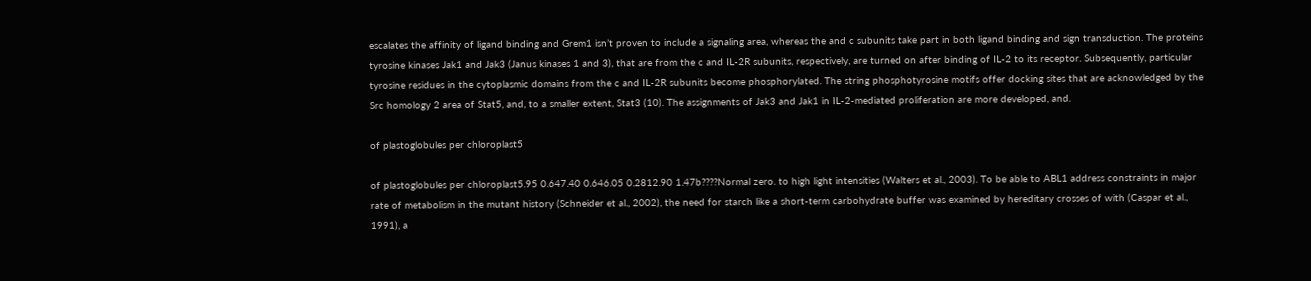escalates the affinity of ligand binding and Grem1 isn’t proven to include a signaling area, whereas the and c subunits take part in both ligand binding and sign transduction. The proteins tyrosine kinases Jak1 and Jak3 (Janus kinases 1 and 3), that are from the c and IL-2R subunits, respectively, are turned on after binding of IL-2 to its receptor. Subsequently, particular tyrosine residues in the cytoplasmic domains from the c and IL-2R subunits become phosphorylated. The string phosphotyrosine motifs offer docking sites that are acknowledged by the Src homology 2 area of Stat5, and, to a smaller extent, Stat3 (10). The assignments of Jak3 and Jak1 in IL-2-mediated proliferation are more developed, and.

of plastoglobules per chloroplast5

of plastoglobules per chloroplast5.95 0.647.40 0.646.05 0.2812.90 1.47b????Normal zero. to high light intensities (Walters et al., 2003). To be able to ABL1 address constraints in major rate of metabolism in the mutant history (Schneider et al., 2002), the need for starch like a short-term carbohydrate buffer was examined by hereditary crosses of with (Caspar et al., 1991), a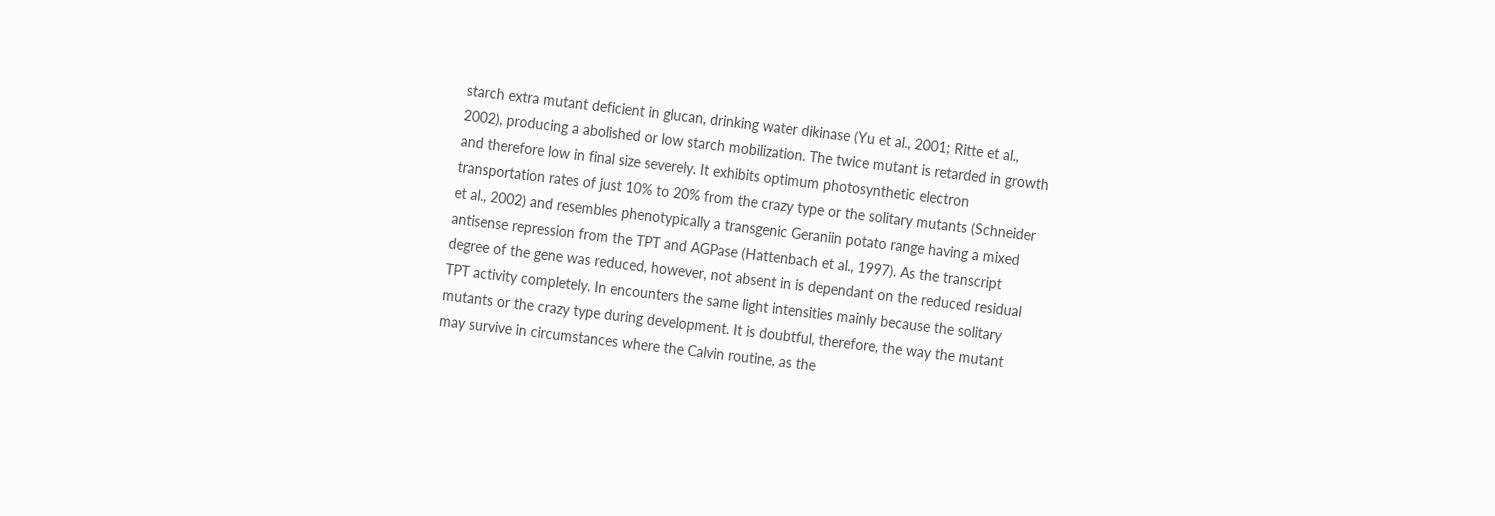starch extra mutant deficient in glucan, drinking water dikinase (Yu et al., 2001; Ritte et al., 2002), producing a abolished or low starch mobilization. The twice mutant is retarded in growth and therefore low in final size severely. It exhibits optimum photosynthetic electron transportation rates of just 10% to 20% from the crazy type or the solitary mutants (Schneider et al., 2002) and resembles phenotypically a transgenic Geraniin potato range having a mixed antisense repression from the TPT and AGPase (Hattenbach et al., 1997). As the transcript degree of the gene was reduced, however, not absent in is dependant on the reduced residual TPT activity completely. In encounters the same light intensities mainly because the solitary mutants or the crazy type during development. It is doubtful, therefore, the way the mutant may survive in circumstances where the Calvin routine, as the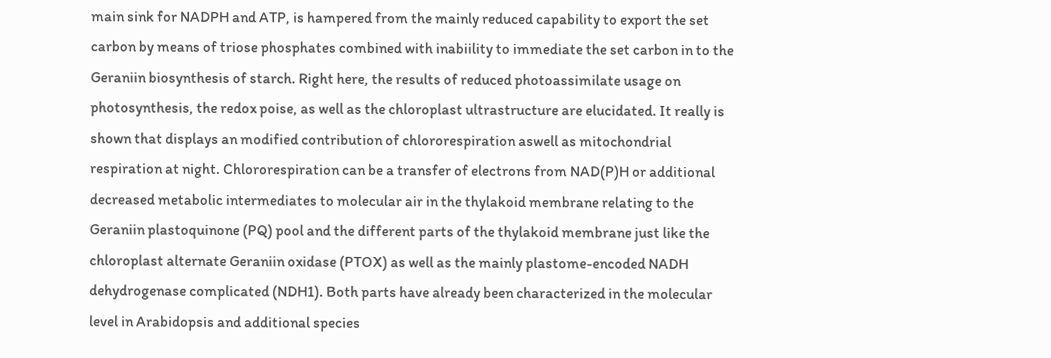main sink for NADPH and ATP, is hampered from the mainly reduced capability to export the set carbon by means of triose phosphates combined with inabiility to immediate the set carbon in to the Geraniin biosynthesis of starch. Right here, the results of reduced photoassimilate usage on photosynthesis, the redox poise, as well as the chloroplast ultrastructure are elucidated. It really is shown that displays an modified contribution of chlororespiration aswell as mitochondrial respiration at night. Chlororespiration can be a transfer of electrons from NAD(P)H or additional decreased metabolic intermediates to molecular air in the thylakoid membrane relating to the Geraniin plastoquinone (PQ) pool and the different parts of the thylakoid membrane just like the chloroplast alternate Geraniin oxidase (PTOX) as well as the mainly plastome-encoded NADH dehydrogenase complicated (NDH1). Both parts have already been characterized in the molecular level in Arabidopsis and additional species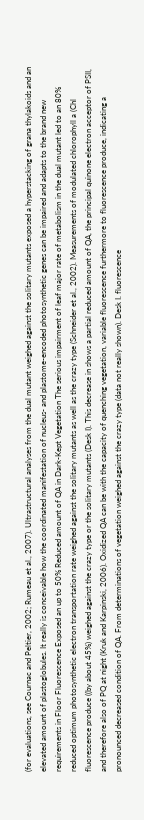(for evaluations, see Cournac and Peltier, 2002; Rumeau et al., 2007). Ultrastructural analyses from the dual mutant weighed against the solitary mutants exposed a hyperstacking of grana thylakoids and an elevated amount of plastoglobules. It really is conceivable how the coordinated manifestation of nucleus- and plastome-encoded photosynthetic genes can be impaired and adapts to the brand new requirements in Floor Fluorescence Exposed an up to 50% Reduced amount of QA in Dark-Kept Vegetation The serious impairment of leaf major rate of metabolism in the dual mutant led to an 80% reduced optimum photosynthetic electron transportation rate weighed against the solitary mutants as well as the crazy type (Schneider et al., 2002). Measurements of modulated chlorophyll a (Chl fluorescence produce ((by about 45%) weighed against the crazy type or the solitary mutants (Desk I). This decrease in shows a partial reduced amount of QA, the principal quinone electron acceptor of PSII, and therefore also of PQ at night (Kruk and Karpinski, 2006). Oxidized QA can be with the capacity of quenching vegetation, variable fluorescence furthermore to fluorescence produce, indicating a pronounced decreased condition of QA. From determinations of vegetation weighed against the crazy type (data not really shown). Desk I. fluorescence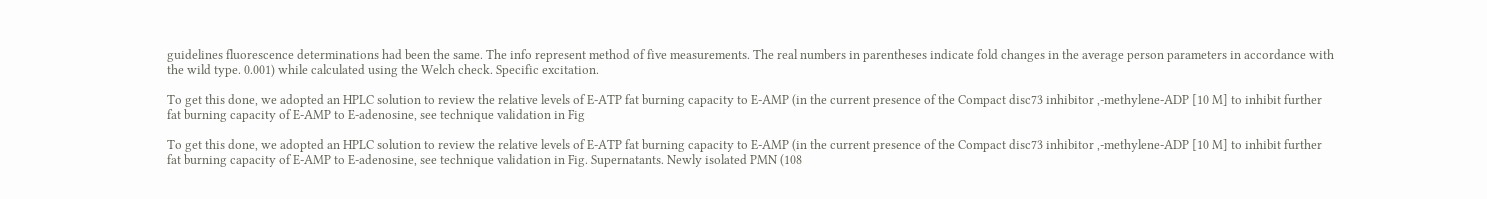guidelines fluorescence determinations had been the same. The info represent method of five measurements. The real numbers in parentheses indicate fold changes in the average person parameters in accordance with the wild type. 0.001) while calculated using the Welch check. Specific excitation.

To get this done, we adopted an HPLC solution to review the relative levels of E-ATP fat burning capacity to E-AMP (in the current presence of the Compact disc73 inhibitor ,-methylene-ADP [10 M] to inhibit further fat burning capacity of E-AMP to E-adenosine, see technique validation in Fig

To get this done, we adopted an HPLC solution to review the relative levels of E-ATP fat burning capacity to E-AMP (in the current presence of the Compact disc73 inhibitor ,-methylene-ADP [10 M] to inhibit further fat burning capacity of E-AMP to E-adenosine, see technique validation in Fig. Supernatants. Newly isolated PMN (108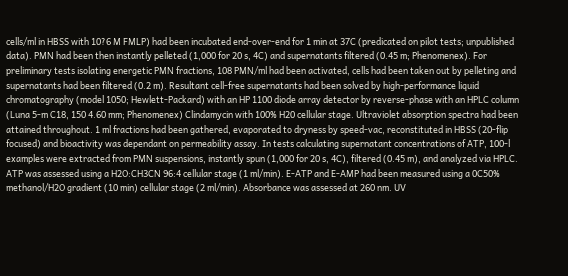cells/ml in HBSS with 10?6 M FMLP) had been incubated end-over-end for 1 min at 37C (predicated on pilot tests; unpublished data). PMN had been then instantly pelleted (1,000 for 20 s, 4C) and supernatants filtered (0.45 m; Phenomenex). For preliminary tests isolating energetic PMN fractions, 108 PMN/ml had been activated, cells had been taken out by pelleting and supernatants had been filtered (0.2 m). Resultant cell-free supernatants had been solved by high-performance liquid chromatography (model 1050; Hewlett-Packard) with an HP 1100 diode array detector by reverse-phase with an HPLC column (Luna 5-m C18, 150 4.60 mm; Phenomenex) Clindamycin with 100% H20 cellular stage. Ultraviolet absorption spectra had been attained throughout. 1 ml fractions had been gathered, evaporated to dryness by speed-vac, reconstituted in HBSS (20-flip focused) and bioactivity was dependant on permeability assay. In tests calculating supernatant concentrations of ATP, 100-l examples were extracted from PMN suspensions, instantly spun (1,000 for 20 s, 4C), filtered (0.45 m), and analyzed via HPLC. ATP was assessed using a H2O:CH3CN 96:4 cellular stage (1 ml/min). E-ATP and E-AMP had been measured using a 0C50% methanol/H2O gradient (10 min) cellular stage (2 ml/min). Absorbance was assessed at 260 nm. UV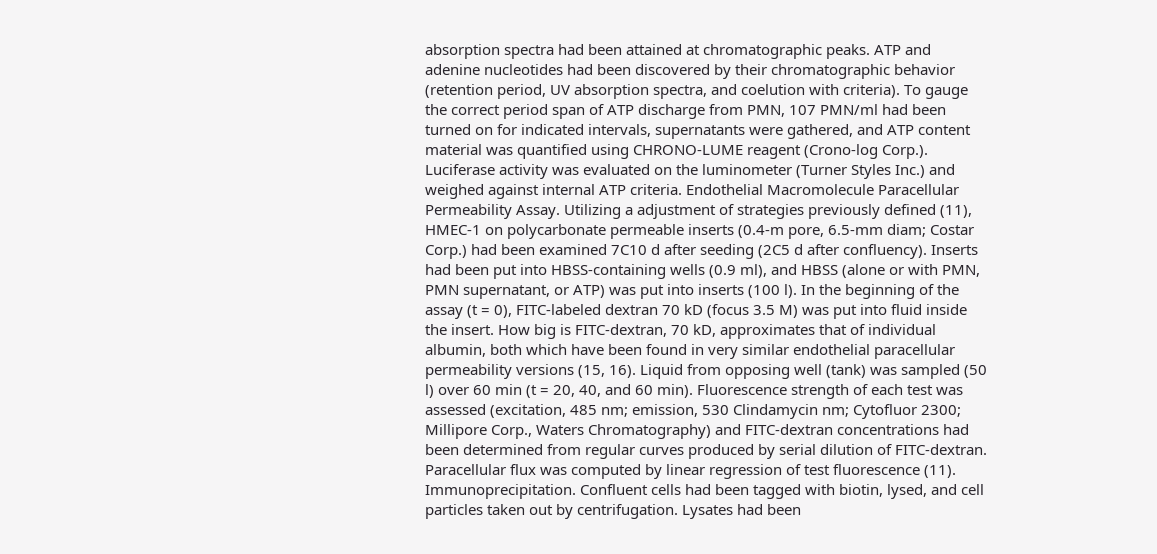absorption spectra had been attained at chromatographic peaks. ATP and adenine nucleotides had been discovered by their chromatographic behavior (retention period, UV absorption spectra, and coelution with criteria). To gauge the correct period span of ATP discharge from PMN, 107 PMN/ml had been turned on for indicated intervals, supernatants were gathered, and ATP content material was quantified using CHRONO-LUME reagent (Crono-log Corp.). Luciferase activity was evaluated on the luminometer (Turner Styles Inc.) and weighed against internal ATP criteria. Endothelial Macromolecule Paracellular Permeability Assay. Utilizing a adjustment of strategies previously defined (11), HMEC-1 on polycarbonate permeable inserts (0.4-m pore, 6.5-mm diam; Costar Corp.) had been examined 7C10 d after seeding (2C5 d after confluency). Inserts had been put into HBSS-containing wells (0.9 ml), and HBSS (alone or with PMN, PMN supernatant, or ATP) was put into inserts (100 l). In the beginning of the assay (t = 0), FITC-labeled dextran 70 kD (focus 3.5 M) was put into fluid inside the insert. How big is FITC-dextran, 70 kD, approximates that of individual albumin, both which have been found in very similar endothelial paracellular permeability versions (15, 16). Liquid from opposing well (tank) was sampled (50 l) over 60 min (t = 20, 40, and 60 min). Fluorescence strength of each test was assessed (excitation, 485 nm; emission, 530 Clindamycin nm; Cytofluor 2300; Millipore Corp., Waters Chromatography) and FITC-dextran concentrations had been determined from regular curves produced by serial dilution of FITC-dextran. Paracellular flux was computed by linear regression of test fluorescence (11). Immunoprecipitation. Confluent cells had been tagged with biotin, lysed, and cell particles taken out by centrifugation. Lysates had been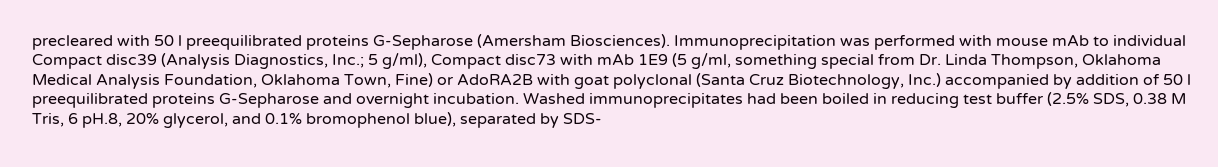precleared with 50 l preequilibrated proteins G-Sepharose (Amersham Biosciences). Immunoprecipitation was performed with mouse mAb to individual Compact disc39 (Analysis Diagnostics, Inc.; 5 g/ml), Compact disc73 with mAb 1E9 (5 g/ml, something special from Dr. Linda Thompson, Oklahoma Medical Analysis Foundation, Oklahoma Town, Fine) or AdoRA2B with goat polyclonal (Santa Cruz Biotechnology, Inc.) accompanied by addition of 50 l preequilibrated proteins G-Sepharose and overnight incubation. Washed immunoprecipitates had been boiled in reducing test buffer (2.5% SDS, 0.38 M Tris, 6 pH.8, 20% glycerol, and 0.1% bromophenol blue), separated by SDS-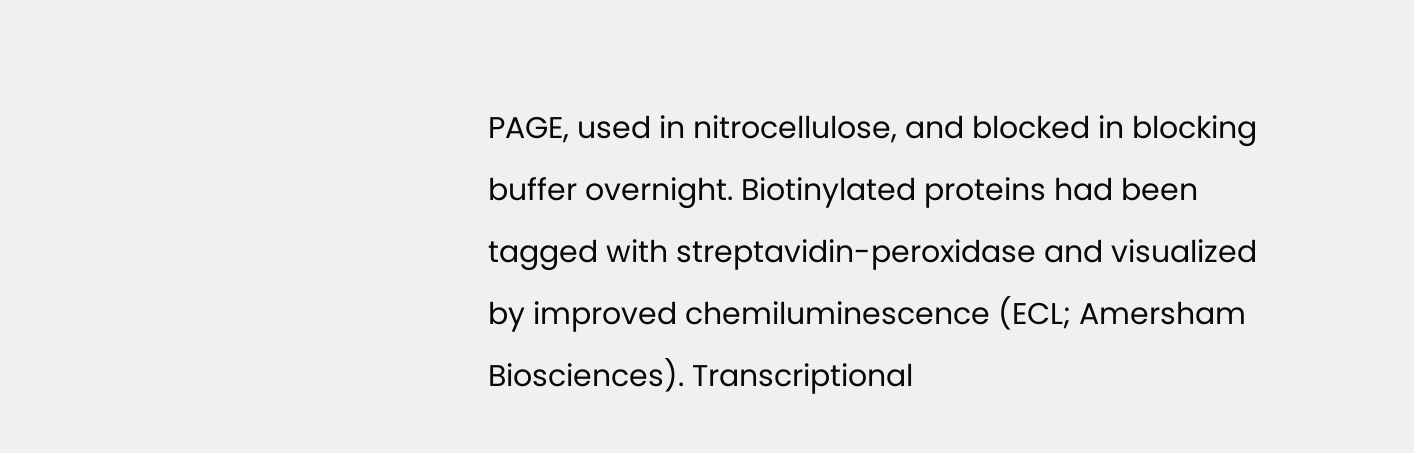PAGE, used in nitrocellulose, and blocked in blocking buffer overnight. Biotinylated proteins had been tagged with streptavidin-peroxidase and visualized by improved chemiluminescence (ECL; Amersham Biosciences). Transcriptional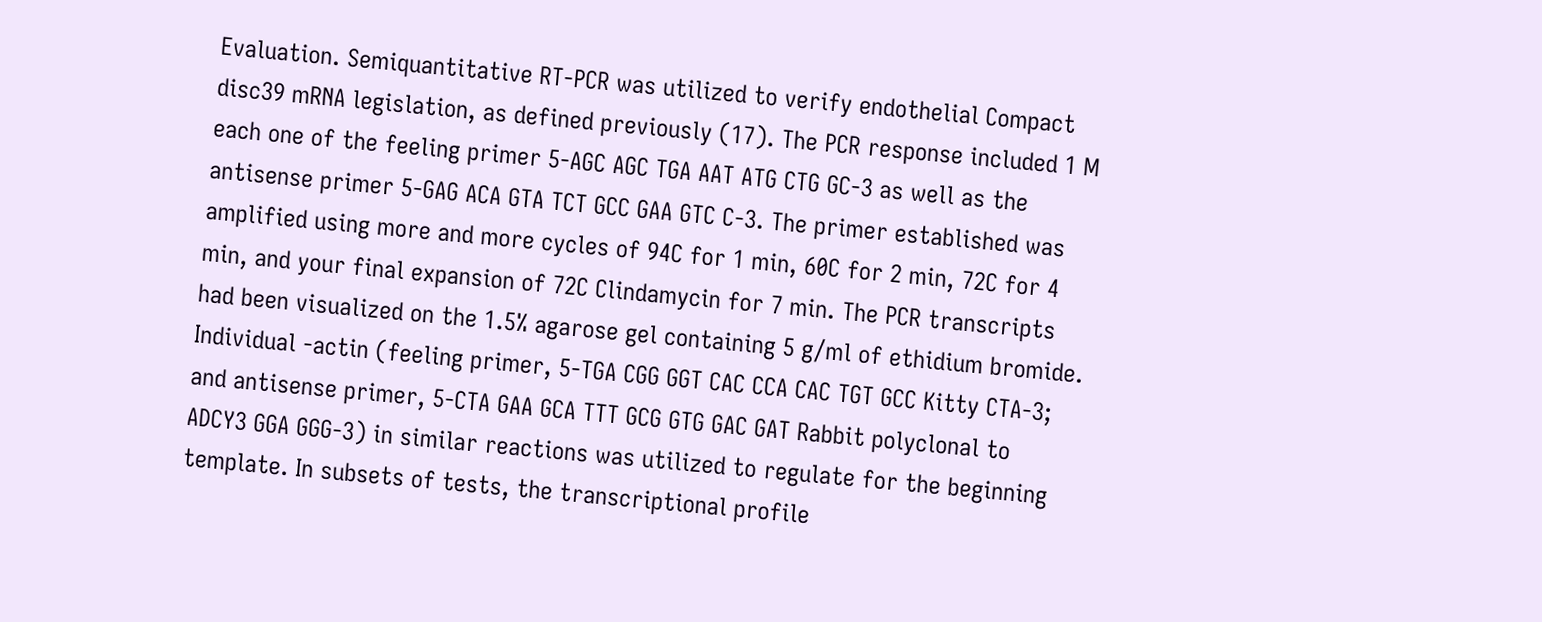Evaluation. Semiquantitative RT-PCR was utilized to verify endothelial Compact disc39 mRNA legislation, as defined previously (17). The PCR response included 1 M each one of the feeling primer 5-AGC AGC TGA AAT ATG CTG GC-3 as well as the antisense primer 5-GAG ACA GTA TCT GCC GAA GTC C-3. The primer established was amplified using more and more cycles of 94C for 1 min, 60C for 2 min, 72C for 4 min, and your final expansion of 72C Clindamycin for 7 min. The PCR transcripts had been visualized on the 1.5% agarose gel containing 5 g/ml of ethidium bromide. Individual -actin (feeling primer, 5-TGA CGG GGT CAC CCA CAC TGT GCC Kitty CTA-3; and antisense primer, 5-CTA GAA GCA TTT GCG GTG GAC GAT Rabbit polyclonal to ADCY3 GGA GGG-3) in similar reactions was utilized to regulate for the beginning template. In subsets of tests, the transcriptional profile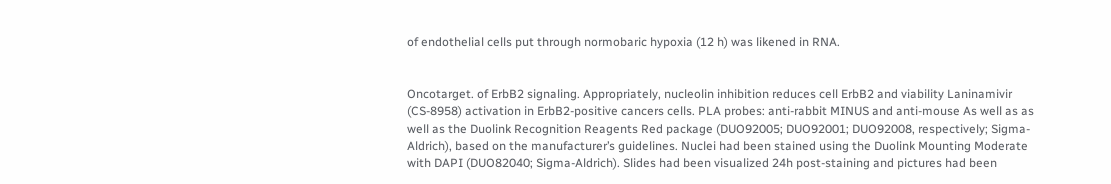of endothelial cells put through normobaric hypoxia (12 h) was likened in RNA.


Oncotarget. of ErbB2 signaling. Appropriately, nucleolin inhibition reduces cell ErbB2 and viability Laninamivir (CS-8958) activation in ErbB2-positive cancers cells. PLA probes: anti-rabbit MINUS and anti-mouse As well as as well as the Duolink Recognition Reagents Red package (DUO92005; DUO92001; DUO92008, respectively; Sigma-Aldrich), based on the manufacturer’s guidelines. Nuclei had been stained using the Duolink Mounting Moderate with DAPI (DUO82040; Sigma-Aldrich). Slides had been visualized 24h post-staining and pictures had been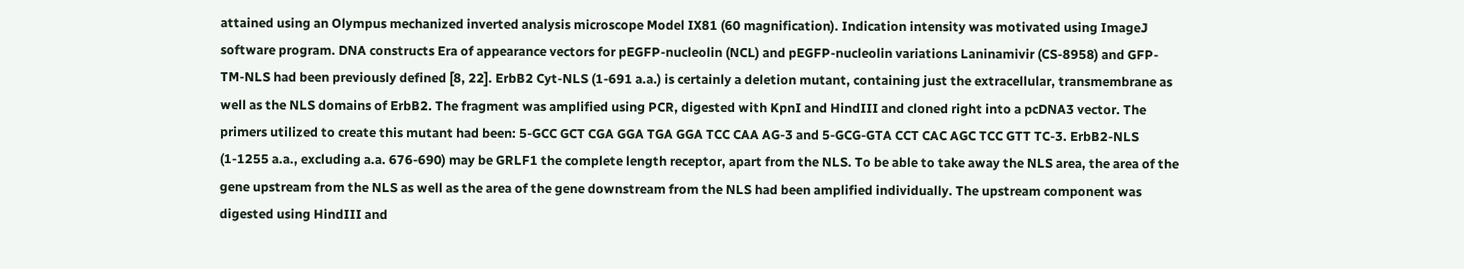attained using an Olympus mechanized inverted analysis microscope Model IX81 (60 magnification). Indication intensity was motivated using ImageJ software program. DNA constructs Era of appearance vectors for pEGFP-nucleolin (NCL) and pEGFP-nucleolin variations Laninamivir (CS-8958) and GFP-TM-NLS had been previously defined [8, 22]. ErbB2 Cyt-NLS (1-691 a.a.) is certainly a deletion mutant, containing just the extracellular, transmembrane as well as the NLS domains of ErbB2. The fragment was amplified using PCR, digested with KpnI and HindIII and cloned right into a pcDNA3 vector. The primers utilized to create this mutant had been: 5-GCC GCT CGA GGA TGA GGA TCC CAA AG-3 and 5-GCG-GTA CCT CAC AGC TCC GTT TC-3. ErbB2-NLS (1-1255 a.a., excluding a.a. 676-690) may be GRLF1 the complete length receptor, apart from the NLS. To be able to take away the NLS area, the area of the gene upstream from the NLS as well as the area of the gene downstream from the NLS had been amplified individually. The upstream component was digested using HindIII and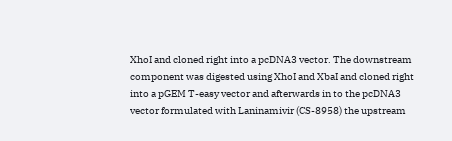XhoI and cloned right into a pcDNA3 vector. The downstream component was digested using XhoI and XbaI and cloned right into a pGEM T-easy vector and afterwards in to the pcDNA3 vector formulated with Laninamivir (CS-8958) the upstream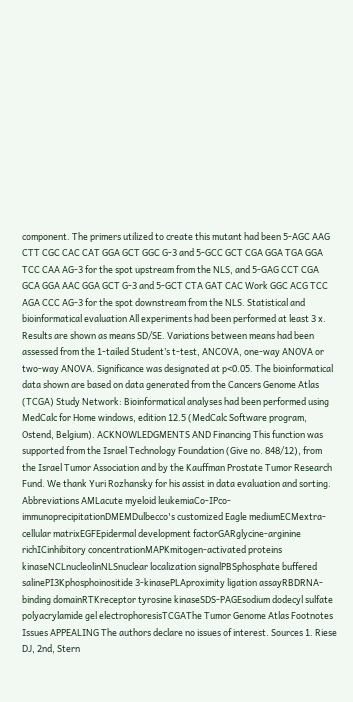component. The primers utilized to create this mutant had been 5-AGC AAG CTT CGC CAC CAT GGA GCT GGC G-3 and 5-GCC GCT CGA GGA TGA GGA TCC CAA AG-3 for the spot upstream from the NLS, and 5-GAG CCT CGA GCA GGA AAC GGA GCT G-3 and 5-GCT CTA GAT CAC Work GGC ACG TCC AGA CCC AG-3 for the spot downstream from the NLS. Statistical and bioinformatical evaluation All experiments had been performed at least 3 x. Results are shown as means SD/SE. Variations between means had been assessed from the 1-tailed Student’s t-test, ANCOVA, one-way ANOVA or two-way ANOVA. Significance was designated at p<0.05. The bioinformatical data shown are based on data generated from the Cancers Genome Atlas (TCGA) Study Network: Bioinformatical analyses had been performed using MedCalc for Home windows, edition 12.5 (MedCalc Software program, Ostend, Belgium). ACKNOWLEDGMENTS AND Financing This function was supported from the Israel Technology Foundation (Give no. 848/12), from the Israel Tumor Association and by the Kauffman Prostate Tumor Research Fund. We thank Yuri Rozhansky for his assist in data evaluation and sorting. Abbreviations AMLacute myeloid leukemiaCo-IPco-immunoprecipitationDMEMDulbecco's customized Eagle mediumECMextra-cellular matrixEGFEpidermal development factorGARglycine-arginine richICinhibitory concentrationMAPKmitogen-activated proteins kinaseNCLnucleolinNLSnuclear localization signalPBSphosphate buffered salinePI3Kphosphoinositide 3-kinasePLAproximity ligation assayRBDRNA-binding domainRTKreceptor tyrosine kinaseSDS-PAGEsodium dodecyl sulfate polyacrylamide gel electrophoresisTCGAThe Tumor Genome Atlas Footnotes Issues APPEALING The authors declare no issues of interest. Sources 1. Riese DJ, 2nd, Stern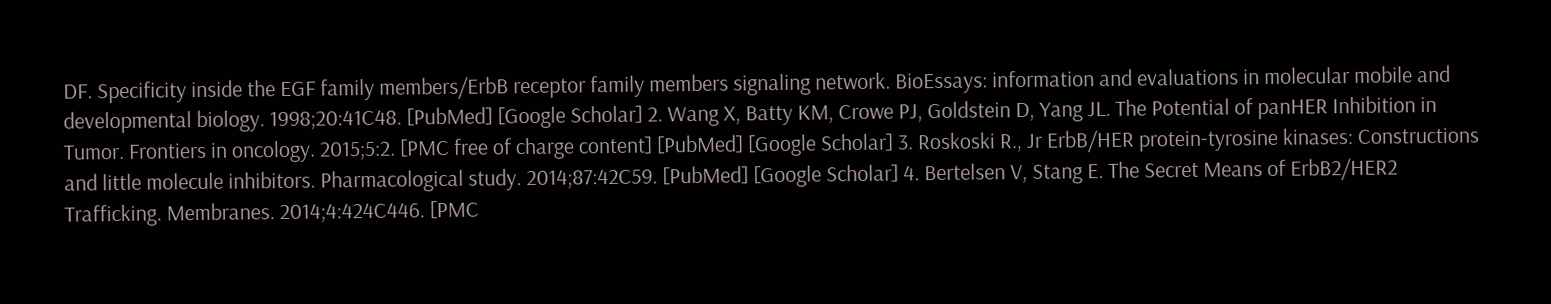DF. Specificity inside the EGF family members/ErbB receptor family members signaling network. BioEssays: information and evaluations in molecular mobile and developmental biology. 1998;20:41C48. [PubMed] [Google Scholar] 2. Wang X, Batty KM, Crowe PJ, Goldstein D, Yang JL. The Potential of panHER Inhibition in Tumor. Frontiers in oncology. 2015;5:2. [PMC free of charge content] [PubMed] [Google Scholar] 3. Roskoski R., Jr ErbB/HER protein-tyrosine kinases: Constructions and little molecule inhibitors. Pharmacological study. 2014;87:42C59. [PubMed] [Google Scholar] 4. Bertelsen V, Stang E. The Secret Means of ErbB2/HER2 Trafficking. Membranes. 2014;4:424C446. [PMC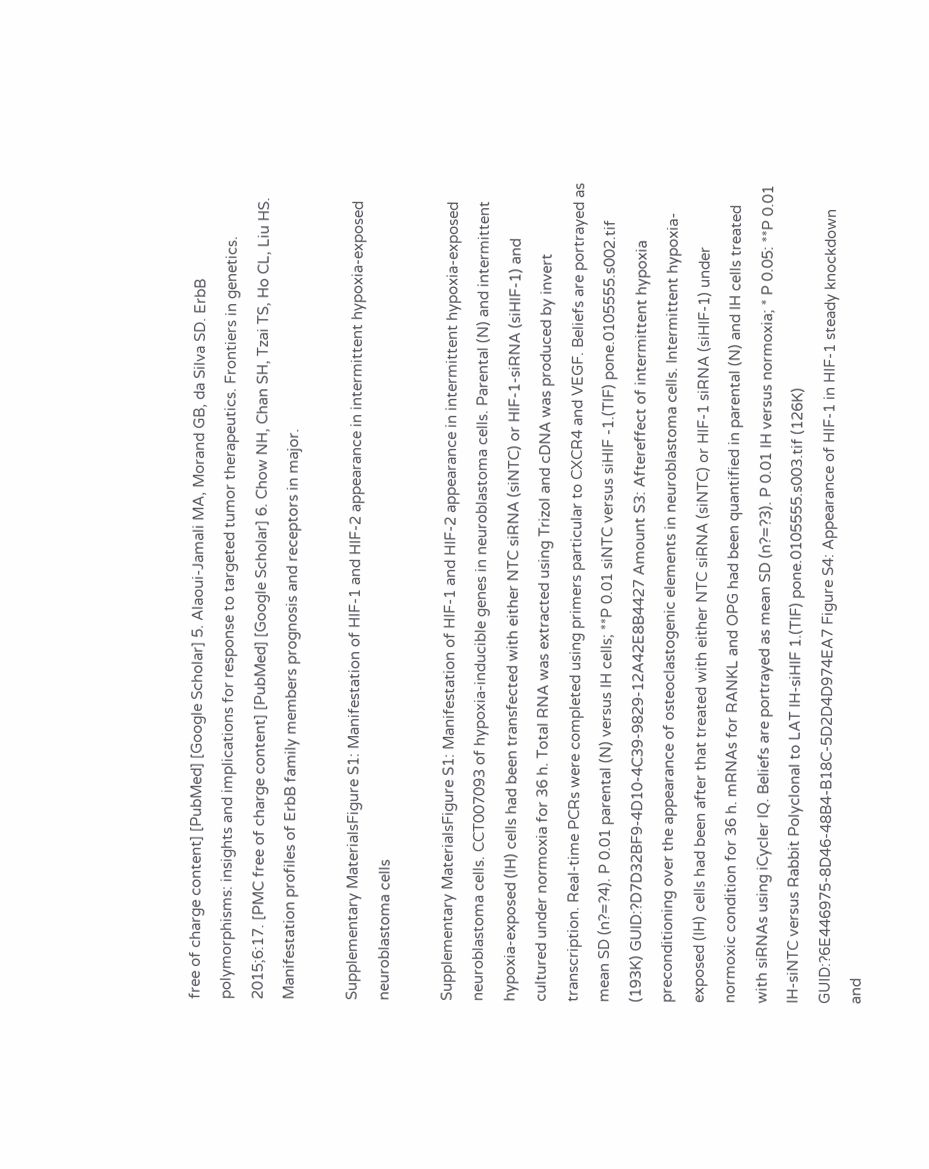free of charge content] [PubMed] [Google Scholar] 5. Alaoui-Jamali MA, Morand GB, da Silva SD. ErbB polymorphisms: insights and implications for response to targeted tumor therapeutics. Frontiers in genetics. 2015;6:17. [PMC free of charge content] [PubMed] [Google Scholar] 6. Chow NH, Chan SH, Tzai TS, Ho CL, Liu HS. Manifestation profiles of ErbB family members prognosis and receptors in major.

Supplementary MaterialsFigure S1: Manifestation of HIF-1 and HIF-2 appearance in intermittent hypoxia-exposed neuroblastoma cells

Supplementary MaterialsFigure S1: Manifestation of HIF-1 and HIF-2 appearance in intermittent hypoxia-exposed neuroblastoma cells. CCT007093 of hypoxia-inducible genes in neuroblastoma cells. Parental (N) and intermittent hypoxia-exposed (IH) cells had been transfected with either NTC siRNA (siNTC) or HIF-1-siRNA (siHIF-1) and cultured under normoxia for 36 h. Total RNA was extracted using Trizol and cDNA was produced by invert transcription. Real-time PCRs were completed using primers particular to CXCR4 and VEGF. Beliefs are portrayed as mean SD (n?=?4). P 0.01 parental (N) versus IH cells; **P 0.01 siNTC versus siHIF -1.(TIF) pone.0105555.s002.tif (193K) GUID:?D7D32BF9-4D10-4C39-9829-12A42E8B4427 Amount S3: Aftereffect of intermittent hypoxia preconditioning over the appearance of osteoclastogenic elements in neuroblastoma cells. Intermittent hypoxia-exposed (IH) cells had been after that treated with either NTC siRNA (siNTC) or HIF-1 siRNA (siHIF-1) under normoxic condition for 36 h. mRNAs for RANKL and OPG had been quantified in parental (N) and IH cells treated with siRNAs using iCycler IQ. Beliefs are portrayed as mean SD (n?=?3). P 0.01 IH versus normoxia; * P 0.05: **P 0.01 IH-siNTC versus Rabbit Polyclonal to LAT IH-siHIF 1.(TIF) pone.0105555.s003.tif (126K) GUID:?6E446975-8D46-48B4-B18C-5D2D4D974EA7 Figure S4: Appearance of HIF-1 in HIF-1 steady knockdown and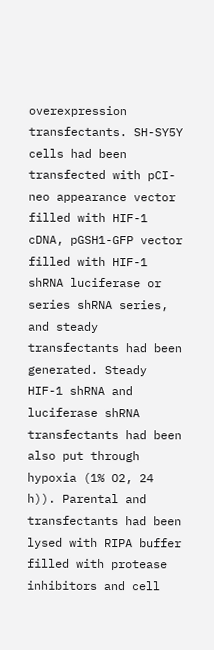overexpression transfectants. SH-SY5Y cells had been transfected with pCI-neo appearance vector filled with HIF-1 cDNA, pGSH1-GFP vector filled with HIF-1 shRNA luciferase or series shRNA series, and steady transfectants had been generated. Steady HIF-1 shRNA and luciferase shRNA transfectants had been also put through hypoxia (1% O2, 24 h)). Parental and transfectants had been lysed with RIPA buffer filled with protease inhibitors and cell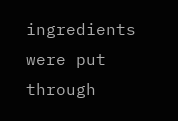ingredients were put through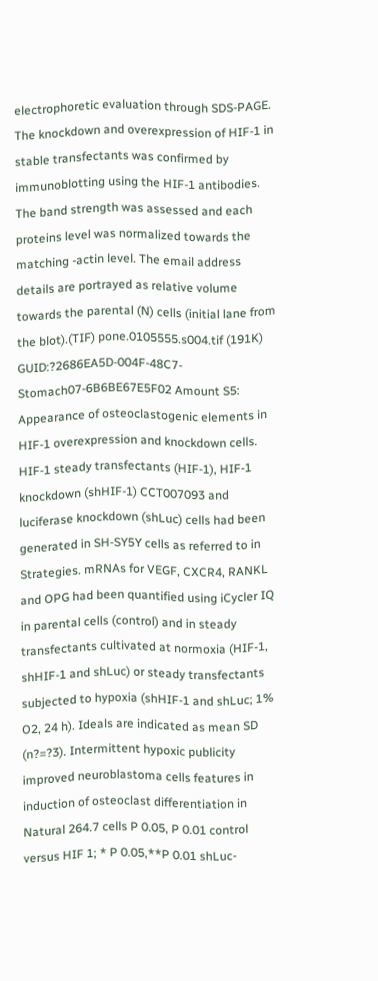electrophoretic evaluation through SDS-PAGE. The knockdown and overexpression of HIF-1 in stable transfectants was confirmed by immunoblotting using the HIF-1 antibodies. The band strength was assessed and each proteins level was normalized towards the matching -actin level. The email address details are portrayed as relative volume towards the parental (N) cells (initial lane from the blot).(TIF) pone.0105555.s004.tif (191K) GUID:?2686EA5D-004F-48C7-Stomach07-6B6BE67E5F02 Amount S5: Appearance of osteoclastogenic elements in HIF-1 overexpression and knockdown cells. HIF-1 steady transfectants (HIF-1), HIF-1 knockdown (shHIF-1) CCT007093 and luciferase knockdown (shLuc) cells had been generated in SH-SY5Y cells as referred to in Strategies. mRNAs for VEGF, CXCR4, RANKL and OPG had been quantified using iCycler IQ in parental cells (control) and in steady transfectants cultivated at normoxia (HIF-1, shHIF-1 and shLuc) or steady transfectants subjected to hypoxia (shHIF-1 and shLuc; 1% O2, 24 h). Ideals are indicated as mean SD (n?=?3). Intermittent hypoxic publicity improved neuroblastoma cells features in induction of osteoclast differentiation in Natural 264.7 cells P 0.05, P 0.01 control versus HIF 1; * P 0.05,**P 0.01 shLuc-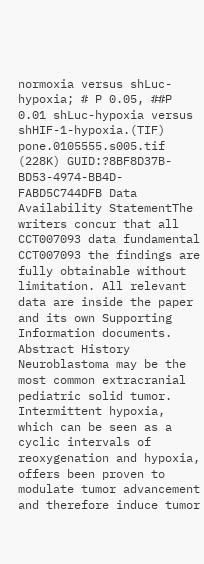normoxia versus shLuc-hypoxia; # P 0.05, ##P 0.01 shLuc-hypoxia versus shHIF-1-hypoxia.(TIF) pone.0105555.s005.tif (228K) GUID:?8BF8D37B-BD53-4974-BB4D-FABD5C744DFB Data Availability StatementThe writers concur that all CCT007093 data fundamental CCT007093 the findings are fully obtainable without limitation. All relevant data are inside the paper and its own Supporting Information documents. Abstract History Neuroblastoma may be the most common extracranial pediatric solid tumor. Intermittent hypoxia, which can be seen as a cyclic intervals of reoxygenation and hypoxia, offers been proven to modulate tumor advancement and therefore induce tumor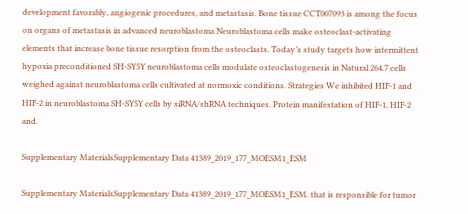development favorably, angiogenic procedures, and metastasis. Bone tissue CCT007093 is among the focus on organs of metastasis in advanced neuroblastoma Neuroblastoma cells make osteoclast-activating elements that increase bone tissue resorption from the osteoclasts. Today’s study targets how intermittent hypoxia preconditioned SH-SY5Y neuroblastoma cells modulate osteoclastogenesis in Natural 264.7 cells weighed against neuroblastoma cells cultivated at normoxic conditions. Strategies We inhibited HIF-1 and HIF-2 in neuroblastoma SH-SY5Y cells by siRNA/shRNA techniques. Protein manifestation of HIF-1, HIF-2 and.

Supplementary MaterialsSupplementary Data 41389_2019_177_MOESM1_ESM

Supplementary MaterialsSupplementary Data 41389_2019_177_MOESM1_ESM. that is responsible for tumor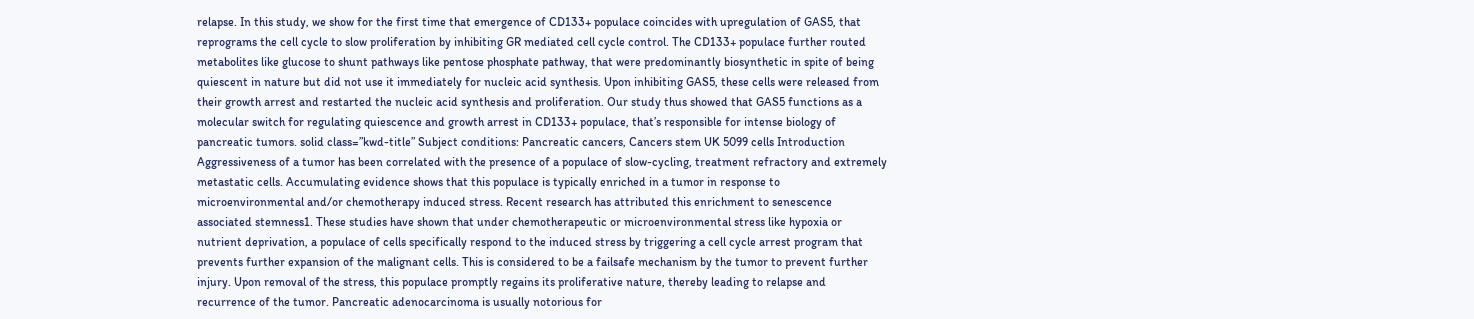relapse. In this study, we show for the first time that emergence of CD133+ populace coincides with upregulation of GAS5, that reprograms the cell cycle to slow proliferation by inhibiting GR mediated cell cycle control. The CD133+ populace further routed metabolites like glucose to shunt pathways like pentose phosphate pathway, that were predominantly biosynthetic in spite of being quiescent in nature but did not use it immediately for nucleic acid synthesis. Upon inhibiting GAS5, these cells were released from their growth arrest and restarted the nucleic acid synthesis and proliferation. Our study thus showed that GAS5 functions as a molecular switch for regulating quiescence and growth arrest in CD133+ populace, that’s responsible for intense biology of pancreatic tumors. solid class=”kwd-title” Subject conditions: Pancreatic cancers, Cancers stem UK 5099 cells Introduction Aggressiveness of a tumor has been correlated with the presence of a populace of slow-cycling, treatment refractory and extremely metastatic cells. Accumulating evidence shows that this populace is typically enriched in a tumor in response to microenvironmental and/or chemotherapy induced stress. Recent research has attributed this enrichment to senescence associated stemness1. These studies have shown that under chemotherapeutic or microenvironmental stress like hypoxia or nutrient deprivation, a populace of cells specifically respond to the induced stress by triggering a cell cycle arrest program that prevents further expansion of the malignant cells. This is considered to be a failsafe mechanism by the tumor to prevent further injury. Upon removal of the stress, this populace promptly regains its proliferative nature, thereby leading to relapse and recurrence of the tumor. Pancreatic adenocarcinoma is usually notorious for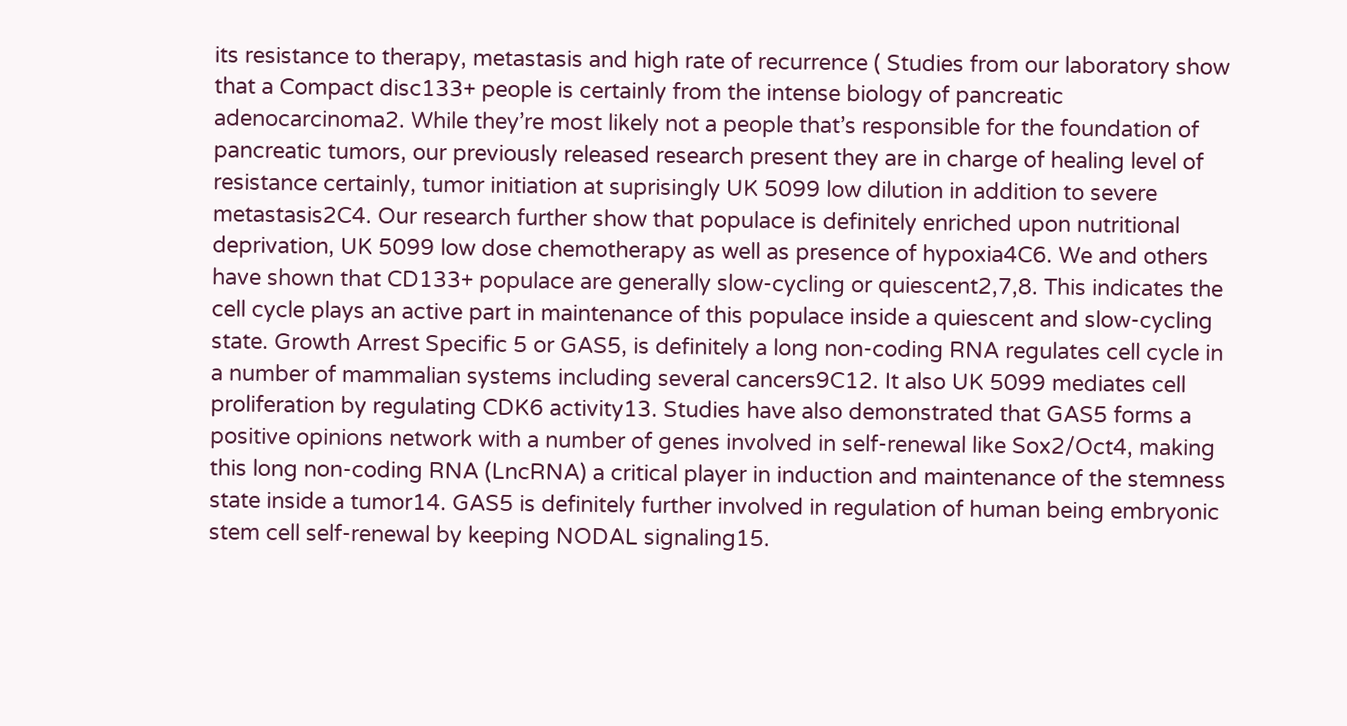its resistance to therapy, metastasis and high rate of recurrence ( Studies from our laboratory show that a Compact disc133+ people is certainly from the intense biology of pancreatic adenocarcinoma2. While they’re most likely not a people that’s responsible for the foundation of pancreatic tumors, our previously released research present they are in charge of healing level of resistance certainly, tumor initiation at suprisingly UK 5099 low dilution in addition to severe metastasis2C4. Our research further show that populace is definitely enriched upon nutritional deprivation, UK 5099 low dose chemotherapy as well as presence of hypoxia4C6. We and others have shown that CD133+ populace are generally slow-cycling or quiescent2,7,8. This indicates the cell cycle plays an active part in maintenance of this populace inside a quiescent and slow-cycling state. Growth Arrest Specific 5 or GAS5, is definitely a long non-coding RNA regulates cell cycle in a number of mammalian systems including several cancers9C12. It also UK 5099 mediates cell proliferation by regulating CDK6 activity13. Studies have also demonstrated that GAS5 forms a positive opinions network with a number of genes involved in self-renewal like Sox2/Oct4, making this long non-coding RNA (LncRNA) a critical player in induction and maintenance of the stemness state inside a tumor14. GAS5 is definitely further involved in regulation of human being embryonic stem cell self-renewal by keeping NODAL signaling15.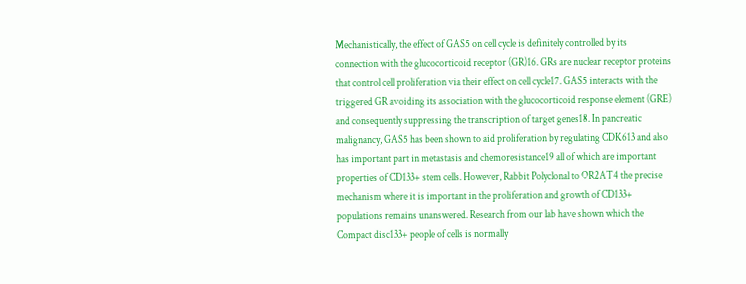Mechanistically, the effect of GAS5 on cell cycle is definitely controlled by its connection with the glucocorticoid receptor (GR)16. GRs are nuclear receptor proteins that control cell proliferation via their effect on cell cycle17. GAS5 interacts with the triggered GR avoiding its association with the glucocorticoid response element (GRE) and consequently suppressing the transcription of target genes18. In pancreatic malignancy, GAS5 has been shown to aid proliferation by regulating CDK613 and also has important part in metastasis and chemoresistance19 all of which are important properties of CD133+ stem cells. However, Rabbit Polyclonal to OR2AT4 the precise mechanism where it is important in the proliferation and growth of CD133+ populations remains unanswered. Research from our lab have shown which the Compact disc133+ people of cells is normally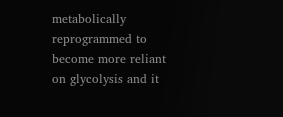metabolically reprogrammed to become more reliant on glycolysis and it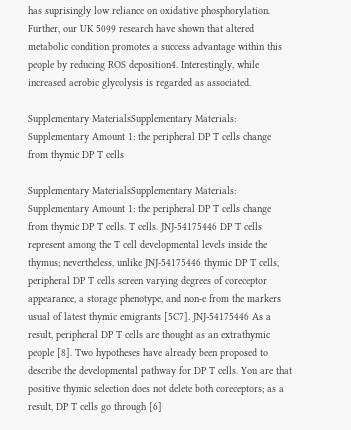has suprisingly low reliance on oxidative phosphorylation. Further, our UK 5099 research have shown that altered metabolic condition promotes a success advantage within this people by reducing ROS deposition4. Interestingly, while increased aerobic glycolysis is regarded as associated.

Supplementary MaterialsSupplementary Materials: Supplementary Amount 1: the peripheral DP T cells change from thymic DP T cells

Supplementary MaterialsSupplementary Materials: Supplementary Amount 1: the peripheral DP T cells change from thymic DP T cells. T cells. JNJ-54175446 DP T cells represent among the T cell developmental levels inside the thymus; nevertheless, unlike JNJ-54175446 thymic DP T cells, peripheral DP T cells screen varying degrees of coreceptor appearance, a storage phenotype, and non-e from the markers usual of latest thymic emigrants [5C7]. JNJ-54175446 As a result, peripheral DP T cells are thought as an extrathymic people [8]. Two hypotheses have already been proposed to describe the developmental pathway for DP T cells. You are that positive thymic selection does not delete both coreceptors; as a result, DP T cells go through [6]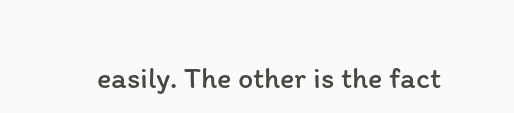easily. The other is the fact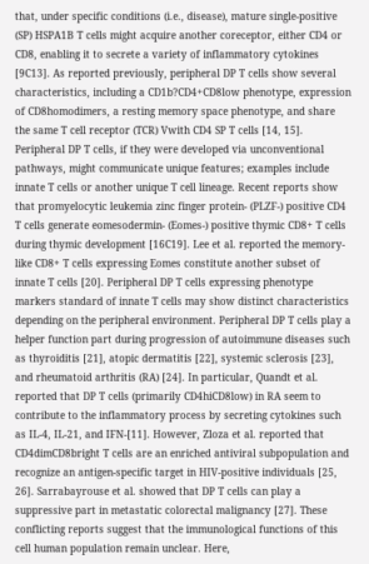that, under specific conditions (i.e., disease), mature single-positive (SP) HSPA1B T cells might acquire another coreceptor, either CD4 or CD8, enabling it to secrete a variety of inflammatory cytokines [9C13]. As reported previously, peripheral DP T cells show several characteristics, including a CD1b?CD4+CD8low phenotype, expression of CD8homodimers, a resting memory space phenotype, and share the same T cell receptor (TCR) Vwith CD4 SP T cells [14, 15]. Peripheral DP T cells, if they were developed via unconventional pathways, might communicate unique features; examples include innate T cells or another unique T cell lineage. Recent reports show that promyelocytic leukemia zinc finger protein- (PLZF-) positive CD4 T cells generate eomesodermin- (Eomes-) positive thymic CD8+ T cells during thymic development [16C19]. Lee et al. reported the memory-like CD8+ T cells expressing Eomes constitute another subset of innate T cells [20]. Peripheral DP T cells expressing phenotype markers standard of innate T cells may show distinct characteristics depending on the peripheral environment. Peripheral DP T cells play a helper function part during progression of autoimmune diseases such as thyroiditis [21], atopic dermatitis [22], systemic sclerosis [23], and rheumatoid arthritis (RA) [24]. In particular, Quandt et al. reported that DP T cells (primarily CD4hiCD8low) in RA seem to contribute to the inflammatory process by secreting cytokines such as IL-4, IL-21, and IFN-[11]. However, Zloza et al. reported that CD4dimCD8bright T cells are an enriched antiviral subpopulation and recognize an antigen-specific target in HIV-positive individuals [25, 26]. Sarrabayrouse et al. showed that DP T cells can play a suppressive part in metastatic colorectal malignancy [27]. These conflicting reports suggest that the immunological functions of this cell human population remain unclear. Here,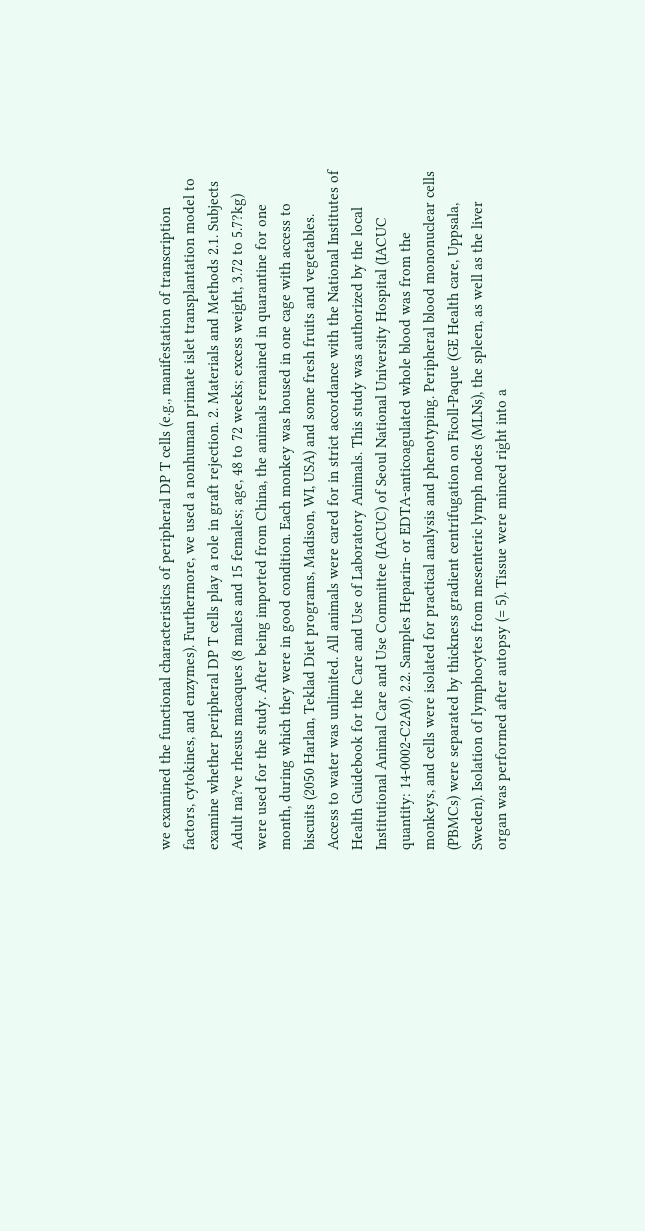we examined the functional characteristics of peripheral DP T cells (e.g., manifestation of transcription factors, cytokines, and enzymes). Furthermore, we used a nonhuman primate islet transplantation model to examine whether peripheral DP T cells play a role in graft rejection. 2. Materials and Methods 2.1. Subjects Adult na?ve rhesus macaques (8 males and 15 females; age, 48 to 72 weeks; excess weight, 3.72 to 5.7?kg) were used for the study. After being imported from China, the animals remained in quarantine for one month, during which they were in good condition. Each monkey was housed in one cage with access to biscuits (2050 Harlan, Teklad Diet programs, Madison, WI, USA) and some fresh fruits and vegetables. Access to water was unlimited. All animals were cared for in strict accordance with the National Institutes of Health Guidebook for the Care and Use of Laboratory Animals. This study was authorized by the local Institutional Animal Care and Use Committee (IACUC) of Seoul National University Hospital (IACUC quantity: 14-0002-C2A0). 2.2. Samples Heparin- or EDTA-anticoagulated whole blood was from the monkeys, and cells were isolated for practical analysis and phenotyping. Peripheral blood mononuclear cells (PBMCs) were separated by thickness gradient centrifugation on Ficoll-Paque (GE Health care, Uppsala, Sweden). Isolation of lymphocytes from mesenteric lymph nodes (MLNs), the spleen, as well as the liver organ was performed after autopsy (= 5). Tissue were minced right into a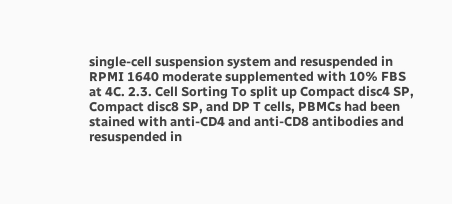single-cell suspension system and resuspended in RPMI 1640 moderate supplemented with 10% FBS at 4C. 2.3. Cell Sorting To split up Compact disc4 SP, Compact disc8 SP, and DP T cells, PBMCs had been stained with anti-CD4 and anti-CD8 antibodies and resuspended in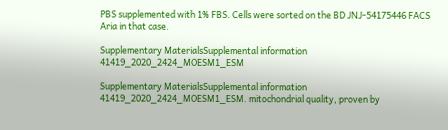PBS supplemented with 1% FBS. Cells were sorted on the BD JNJ-54175446 FACS Aria in that case.

Supplementary MaterialsSupplemental information 41419_2020_2424_MOESM1_ESM

Supplementary MaterialsSupplemental information 41419_2020_2424_MOESM1_ESM. mitochondrial quality, proven by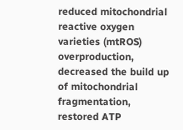reduced mitochondrial reactive oxygen varieties (mtROS) overproduction, decreased the build up of mitochondrial fragmentation, restored ATP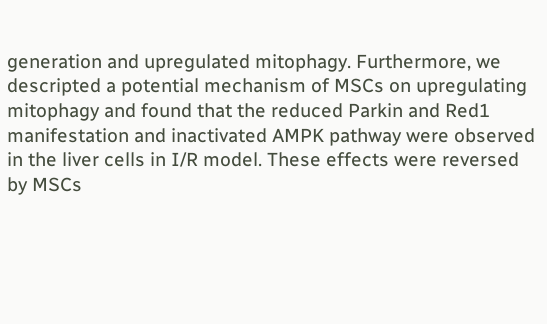generation and upregulated mitophagy. Furthermore, we descripted a potential mechanism of MSCs on upregulating mitophagy and found that the reduced Parkin and Red1 manifestation and inactivated AMPK pathway were observed in the liver cells in I/R model. These effects were reversed by MSCs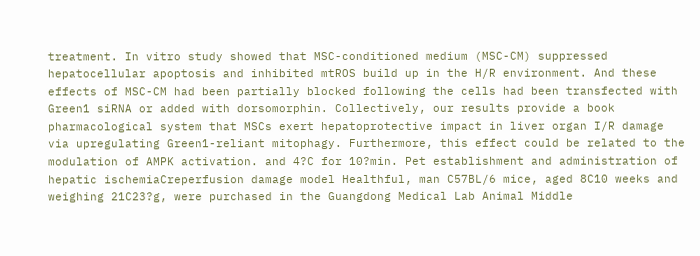treatment. In vitro study showed that MSC-conditioned medium (MSC-CM) suppressed hepatocellular apoptosis and inhibited mtROS build up in the H/R environment. And these effects of MSC-CM had been partially blocked following the cells had been transfected with Green1 siRNA or added with dorsomorphin. Collectively, our results provide a book pharmacological system that MSCs exert hepatoprotective impact in liver organ I/R damage via upregulating Green1-reliant mitophagy. Furthermore, this effect could be related to the modulation of AMPK activation. and 4?C for 10?min. Pet establishment and administration of hepatic ischemiaCreperfusion damage model Healthful, man C57BL/6 mice, aged 8C10 weeks and weighing 21C23?g, were purchased in the Guangdong Medical Lab Animal Middle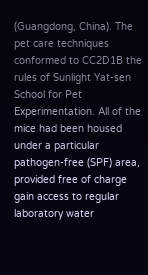(Guangdong, China). The pet care techniques conformed to CC2D1B the rules of Sunlight Yat-sen School for Pet Experimentation. All of the mice had been housed under a particular pathogen-free (SPF) area, provided free of charge gain access to regular laboratory water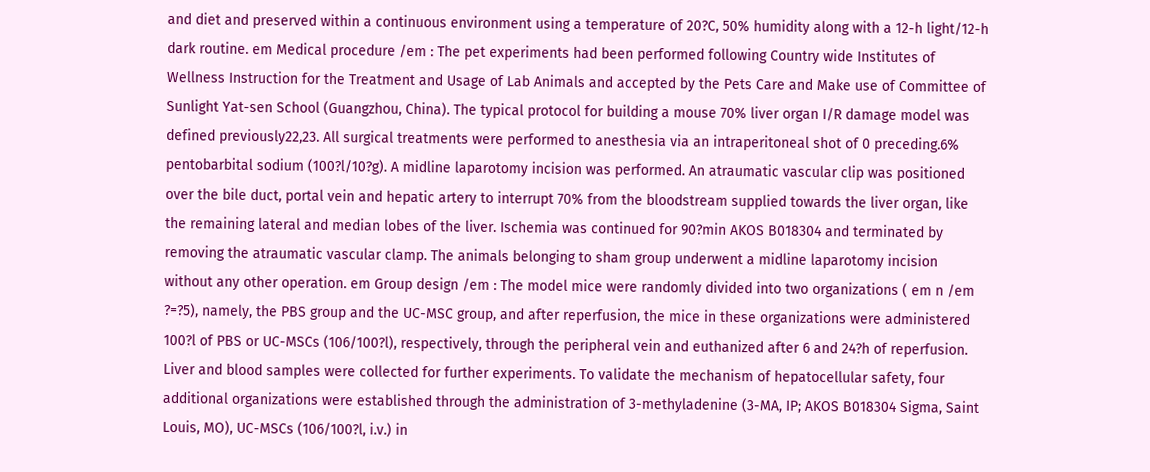and diet and preserved within a continuous environment using a temperature of 20?C, 50% humidity along with a 12-h light/12-h dark routine. em Medical procedure /em : The pet experiments had been performed following Country wide Institutes of Wellness Instruction for the Treatment and Usage of Lab Animals and accepted by the Pets Care and Make use of Committee of Sunlight Yat-sen School (Guangzhou, China). The typical protocol for building a mouse 70% liver organ I/R damage model was defined previously22,23. All surgical treatments were performed to anesthesia via an intraperitoneal shot of 0 preceding.6% pentobarbital sodium (100?l/10?g). A midline laparotomy incision was performed. An atraumatic vascular clip was positioned over the bile duct, portal vein and hepatic artery to interrupt 70% from the bloodstream supplied towards the liver organ, like the remaining lateral and median lobes of the liver. Ischemia was continued for 90?min AKOS B018304 and terminated by removing the atraumatic vascular clamp. The animals belonging to sham group underwent a midline laparotomy incision without any other operation. em Group design /em : The model mice were randomly divided into two organizations ( em n /em ?=?5), namely, the PBS group and the UC-MSC group, and after reperfusion, the mice in these organizations were administered 100?l of PBS or UC-MSCs (106/100?l), respectively, through the peripheral vein and euthanized after 6 and 24?h of reperfusion. Liver and blood samples were collected for further experiments. To validate the mechanism of hepatocellular safety, four additional organizations were established through the administration of 3-methyladenine (3-MA, IP; AKOS B018304 Sigma, Saint Louis, MO), UC-MSCs (106/100?l, i.v.) in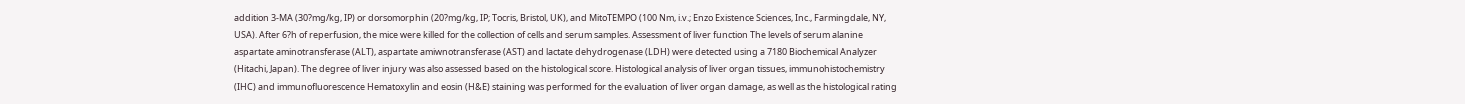addition 3-MA (30?mg/kg, IP) or dorsomorphin (20?mg/kg, IP; Tocris, Bristol, UK), and MitoTEMPO (100 Nm, i.v.; Enzo Existence Sciences, Inc., Farmingdale, NY, USA). After 6?h of reperfusion, the mice were killed for the collection of cells and serum samples. Assessment of liver function The levels of serum alanine aspartate aminotransferase (ALT), aspartate amiwnotransferase (AST) and lactate dehydrogenase (LDH) were detected using a 7180 Biochemical Analyzer (Hitachi, Japan). The degree of liver injury was also assessed based on the histological score. Histological analysis of liver organ tissues, immunohistochemistry (IHC) and immunofluorescence Hematoxylin and eosin (H&E) staining was performed for the evaluation of liver organ damage, as well as the histological rating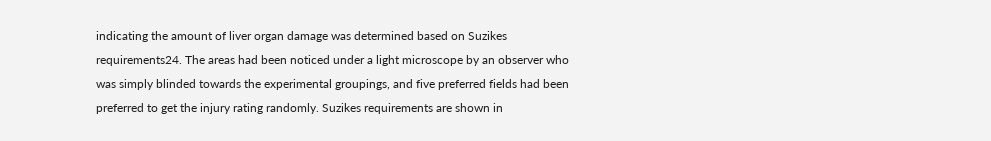indicating the amount of liver organ damage was determined based on Suzikes requirements24. The areas had been noticed under a light microscope by an observer who was simply blinded towards the experimental groupings, and five preferred fields had been preferred to get the injury rating randomly. Suzikes requirements are shown in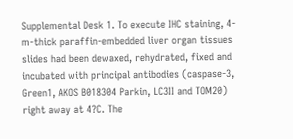Supplemental Desk 1. To execute IHC staining, 4-m-thick paraffin-embedded liver organ tissues slides had been dewaxed, rehydrated, fixed and incubated with principal antibodies (caspase-3, Green1, AKOS B018304 Parkin, LC3II and TOM20) right away at 4?C. The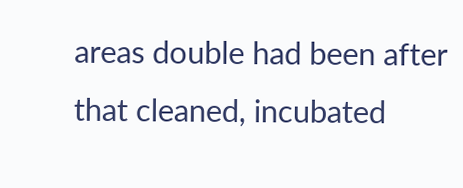areas double had been after that cleaned, incubated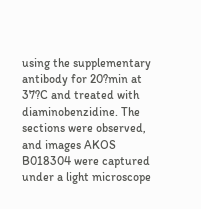using the supplementary antibody for 20?min at 37?C and treated with diaminobenzidine. The sections were observed, and images AKOS B018304 were captured under a light microscope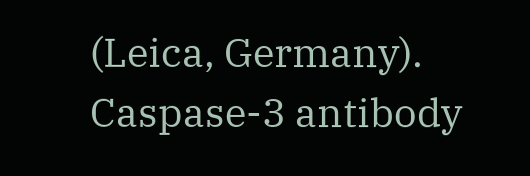(Leica, Germany). Caspase-3 antibody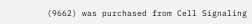(9662) was purchased from Cell Signaling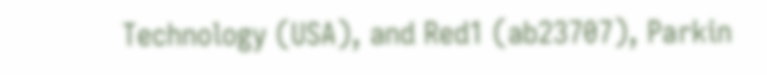Technology (USA), and Red1 (ab23707), Parkin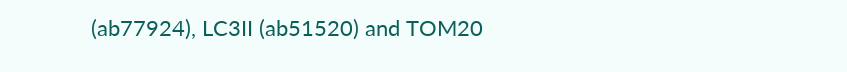(ab77924), LC3II (ab51520) and TOM20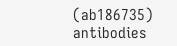(ab186735) antibodies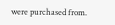were purchased from.